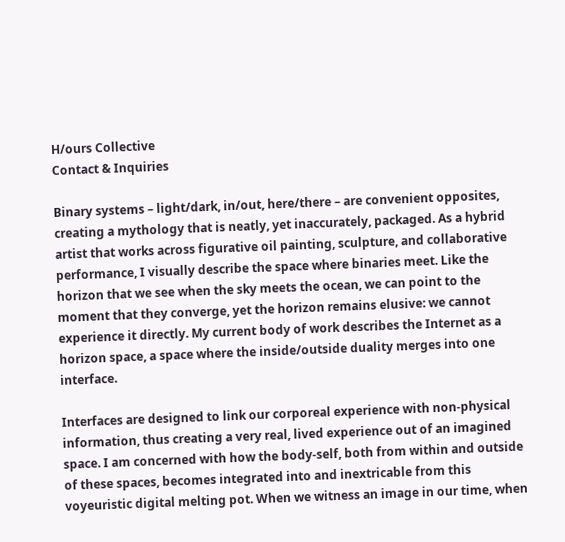H/ours Collective
Contact & Inquiries

Binary systems – light/dark, in/out, here/there – are convenient opposites, creating a mythology that is neatly, yet inaccurately, packaged. As a hybrid artist that works across figurative oil painting, sculpture, and collaborative performance, I visually describe the space where binaries meet. Like the horizon that we see when the sky meets the ocean, we can point to the moment that they converge, yet the horizon remains elusive: we cannot experience it directly. My current body of work describes the Internet as a horizon space, a space where the inside/outside duality merges into one interface.

Interfaces are designed to link our corporeal experience with non-physical information, thus creating a very real, lived experience out of an imagined space. I am concerned with how the body-self, both from within and outside of these spaces, becomes integrated into and inextricable from this voyeuristic digital melting pot. When we witness an image in our time, when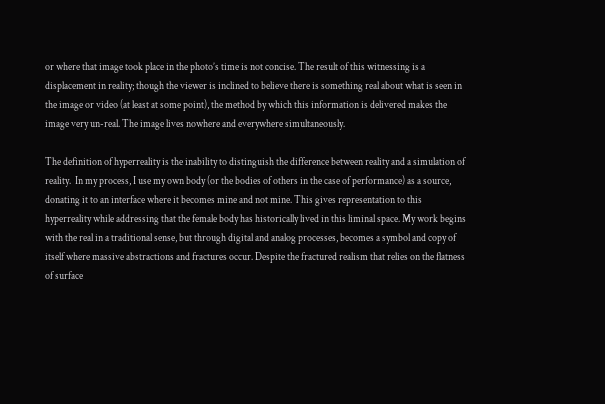or where that image took place in the photo’s time is not concise. The result of this witnessing is a displacement in reality; though the viewer is inclined to believe there is something real about what is seen in the image or video (at least at some point), the method by which this information is delivered makes the image very un-real. The image lives nowhere and everywhere simultaneously.

The definition of hyperreality is the inability to distinguish the difference between reality and a simulation of reality.  In my process, I use my own body (or the bodies of others in the case of performance) as a source, donating it to an interface where it becomes mine and not mine. This gives representation to this hyperreality while addressing that the female body has historically lived in this liminal space. My work begins with the real in a traditional sense, but through digital and analog processes, becomes a symbol and copy of itself where massive abstractions and fractures occur. Despite the fractured realism that relies on the flatness of surface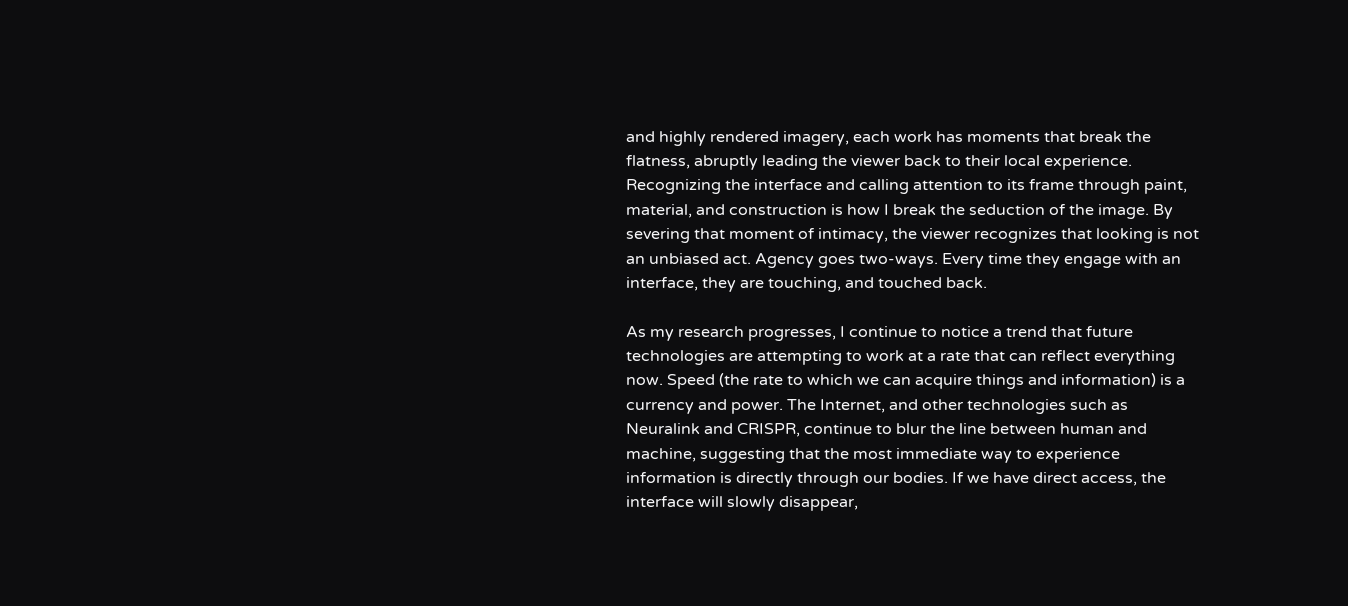and highly rendered imagery, each work has moments that break the flatness, abruptly leading the viewer back to their local experience. Recognizing the interface and calling attention to its frame through paint, material, and construction is how I break the seduction of the image. By severing that moment of intimacy, the viewer recognizes that looking is not an unbiased act. Agency goes two-ways. Every time they engage with an interface, they are touching, and touched back.

As my research progresses, I continue to notice a trend that future technologies are attempting to work at a rate that can reflect everything now. Speed (the rate to which we can acquire things and information) is a currency and power. The Internet, and other technologies such as Neuralink and CRISPR, continue to blur the line between human and machine, suggesting that the most immediate way to experience information is directly through our bodies. If we have direct access, the interface will slowly disappear,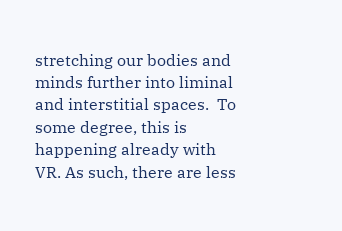stretching our bodies and minds further into liminal and interstitial spaces.  To some degree, this is happening already with VR. As such, there are less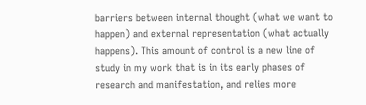barriers between internal thought (what we want to happen) and external representation (what actually happens). This amount of control is a new line of study in my work that is in its early phases of research and manifestation, and relies more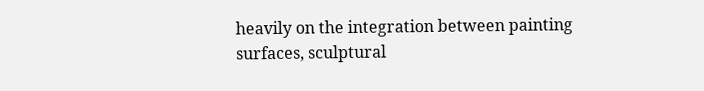heavily on the integration between painting surfaces, sculptural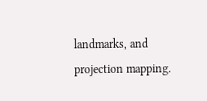landmarks, and projection mapping.